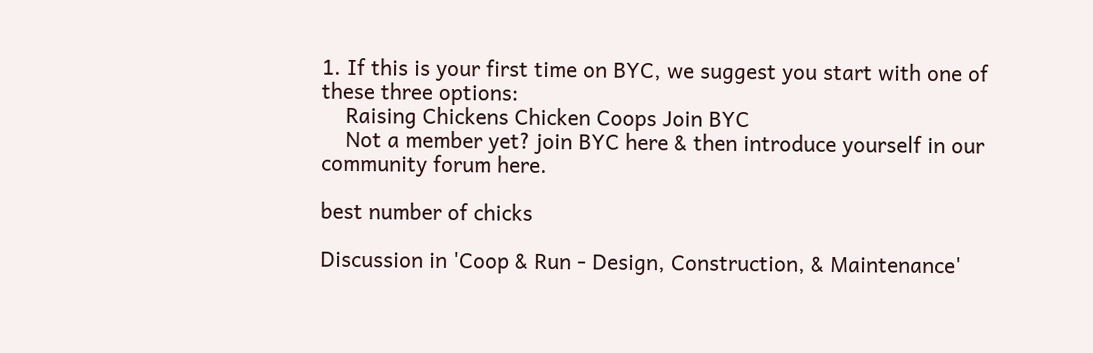1. If this is your first time on BYC, we suggest you start with one of these three options:
    Raising Chickens Chicken Coops Join BYC
    Not a member yet? join BYC here & then introduce yourself in our community forum here.

best number of chicks

Discussion in 'Coop & Run - Design, Construction, & Maintenance'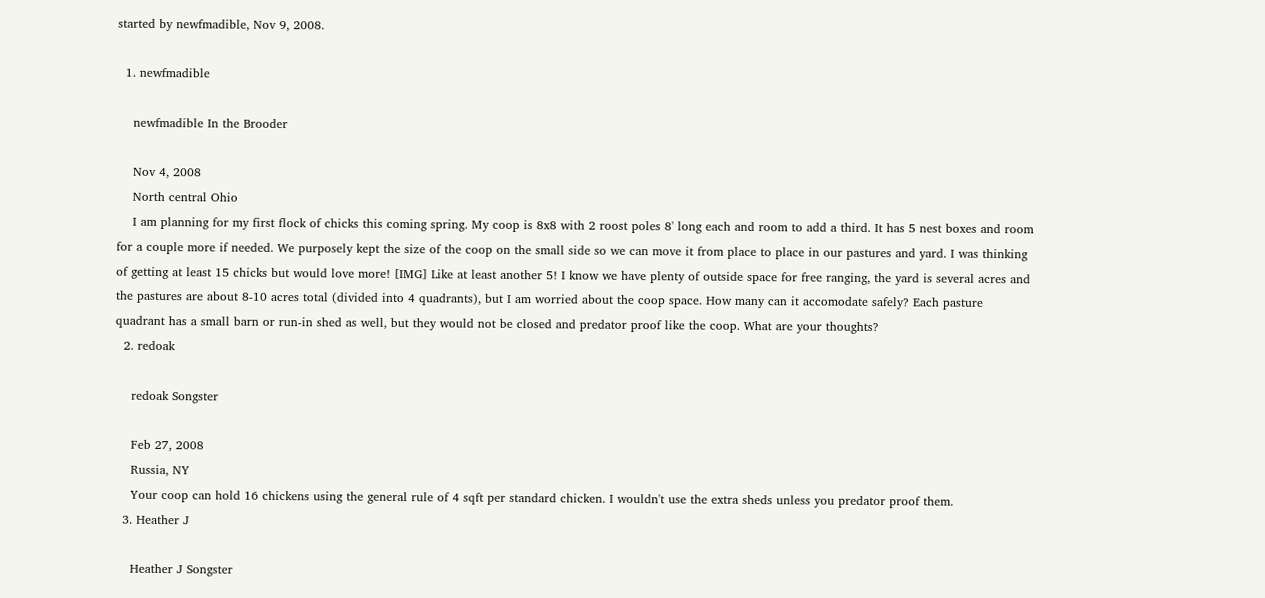started by newfmadible, Nov 9, 2008.

  1. newfmadible

    newfmadible In the Brooder

    Nov 4, 2008
    North central Ohio
    I am planning for my first flock of chicks this coming spring. My coop is 8x8 with 2 roost poles 8' long each and room to add a third. It has 5 nest boxes and room for a couple more if needed. We purposely kept the size of the coop on the small side so we can move it from place to place in our pastures and yard. I was thinking of getting at least 15 chicks but would love more! [IMG] Like at least another 5! I know we have plenty of outside space for free ranging, the yard is several acres and the pastures are about 8-10 acres total (divided into 4 quadrants), but I am worried about the coop space. How many can it accomodate safely? Each pasture quadrant has a small barn or run-in shed as well, but they would not be closed and predator proof like the coop. What are your thoughts?
  2. redoak

    redoak Songster

    Feb 27, 2008
    Russia, NY
    Your coop can hold 16 chickens using the general rule of 4 sqft per standard chicken. I wouldn't use the extra sheds unless you predator proof them.
  3. Heather J

    Heather J Songster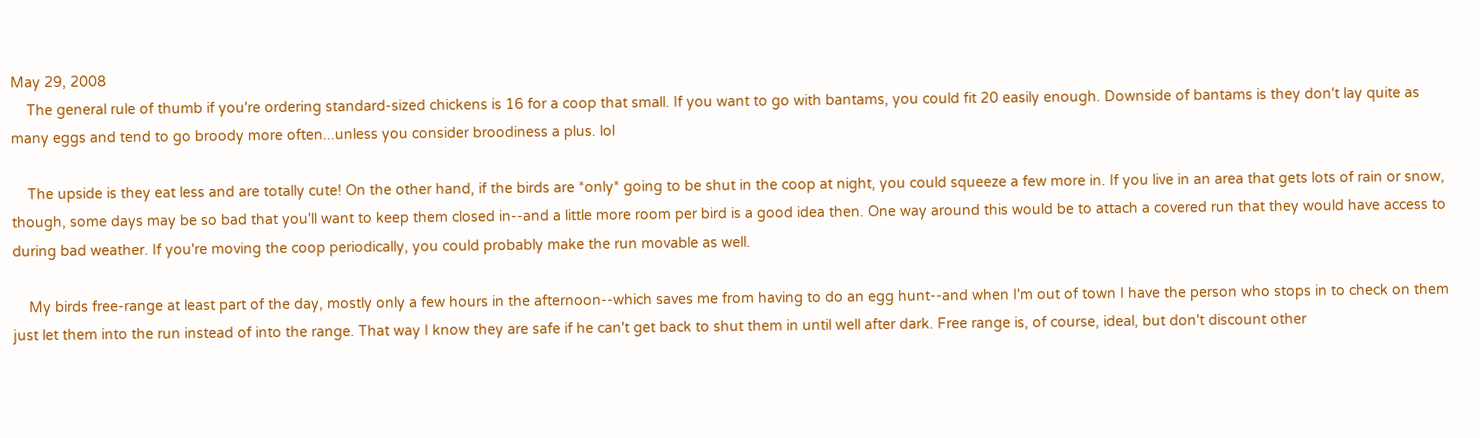May 29, 2008
    The general rule of thumb if you're ordering standard-sized chickens is 16 for a coop that small. If you want to go with bantams, you could fit 20 easily enough. Downside of bantams is they don't lay quite as many eggs and tend to go broody more often...unless you consider broodiness a plus. lol

    The upside is they eat less and are totally cute! On the other hand, if the birds are *only* going to be shut in the coop at night, you could squeeze a few more in. If you live in an area that gets lots of rain or snow, though, some days may be so bad that you'll want to keep them closed in--and a little more room per bird is a good idea then. One way around this would be to attach a covered run that they would have access to during bad weather. If you're moving the coop periodically, you could probably make the run movable as well.

    My birds free-range at least part of the day, mostly only a few hours in the afternoon--which saves me from having to do an egg hunt--and when I'm out of town I have the person who stops in to check on them just let them into the run instead of into the range. That way I know they are safe if he can't get back to shut them in until well after dark. Free range is, of course, ideal, but don't discount other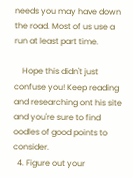needs you may have down the road. Most of us use a run at least part time.

    Hope this didn't just confuse you! Keep reading and researching ont his site and you're sure to find oodles of good points to consider.
  4. Figure out your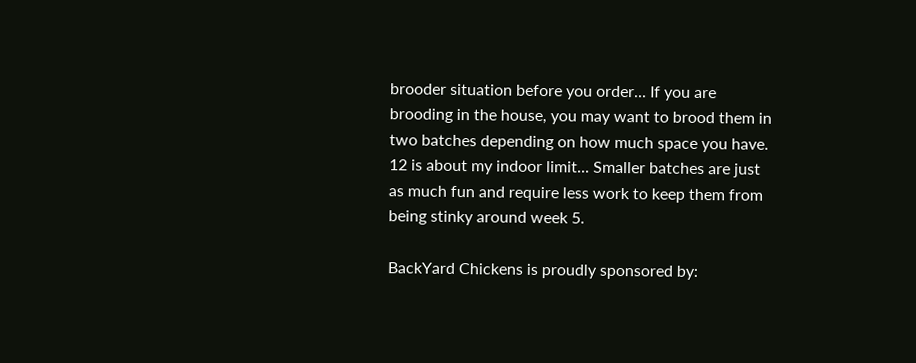brooder situation before you order... If you are brooding in the house, you may want to brood them in two batches depending on how much space you have. 12 is about my indoor limit... Smaller batches are just as much fun and require less work to keep them from being stinky around week 5.

BackYard Chickens is proudly sponsored by: